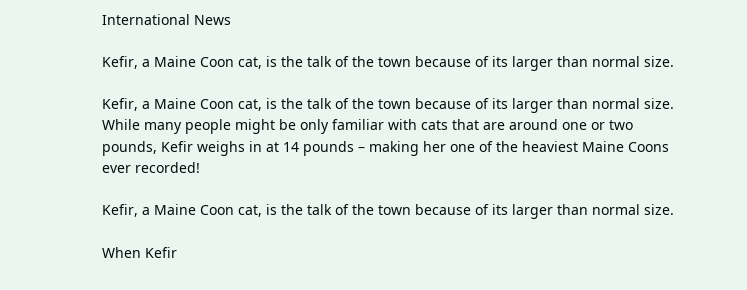International News

Kefir, a Maine Coon cat, is the talk of the town because of its larger than normal size.

Kefir, a Maine Coon cat, is the talk of the town because of its larger than normal size. While many people might be only familiar with cats that are around one or two pounds, Kefir weighs in at 14 pounds – making her one of the heaviest Maine Coons ever recorded!

Kefir, a Maine Coon cat, is the talk of the town because of its larger than normal size.

When Kefir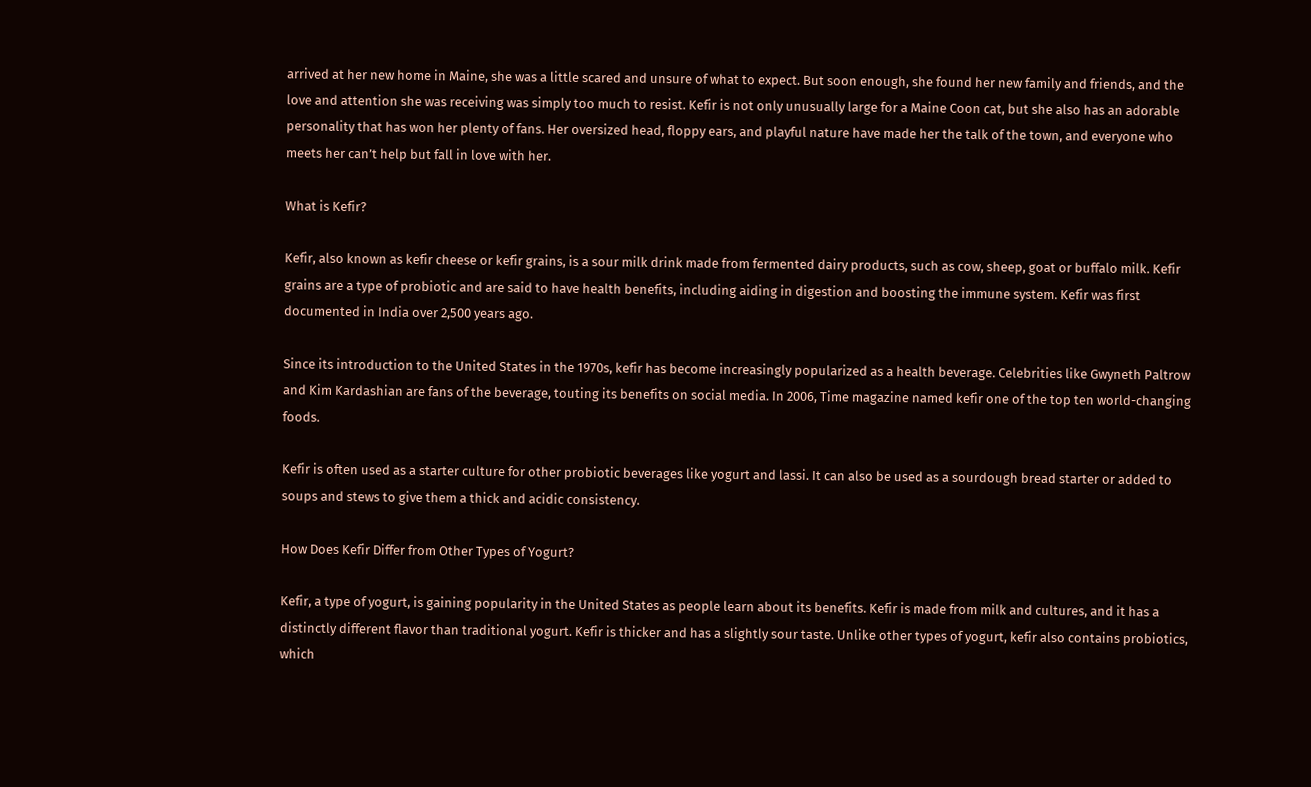arrived at her new home in Maine, she was a little scared and unsure of what to expect. But soon enough, she found her new family and friends, and the love and attention she was receiving was simply too much to resist. Kefir is not only unusually large for a Maine Coon cat, but she also has an adorable personality that has won her plenty of fans. Her oversized head, floppy ears, and playful nature have made her the talk of the town, and everyone who meets her can’t help but fall in love with her.

What is Kefir?

Kefir, also known as kefir cheese or kefir grains, is a sour milk drink made from fermented dairy products, such as cow, sheep, goat or buffalo milk. Kefir grains are a type of probiotic and are said to have health benefits, including aiding in digestion and boosting the immune system. Kefir was first documented in India over 2,500 years ago.

Since its introduction to the United States in the 1970s, kefir has become increasingly popularized as a health beverage. Celebrities like Gwyneth Paltrow and Kim Kardashian are fans of the beverage, touting its benefits on social media. In 2006, Time magazine named kefir one of the top ten world-changing foods.

Kefir is often used as a starter culture for other probiotic beverages like yogurt and lassi. It can also be used as a sourdough bread starter or added to soups and stews to give them a thick and acidic consistency.

How Does Kefir Differ from Other Types of Yogurt?

Kefir, a type of yogurt, is gaining popularity in the United States as people learn about its benefits. Kefir is made from milk and cultures, and it has a distinctly different flavor than traditional yogurt. Kefir is thicker and has a slightly sour taste. Unlike other types of yogurt, kefir also contains probiotics, which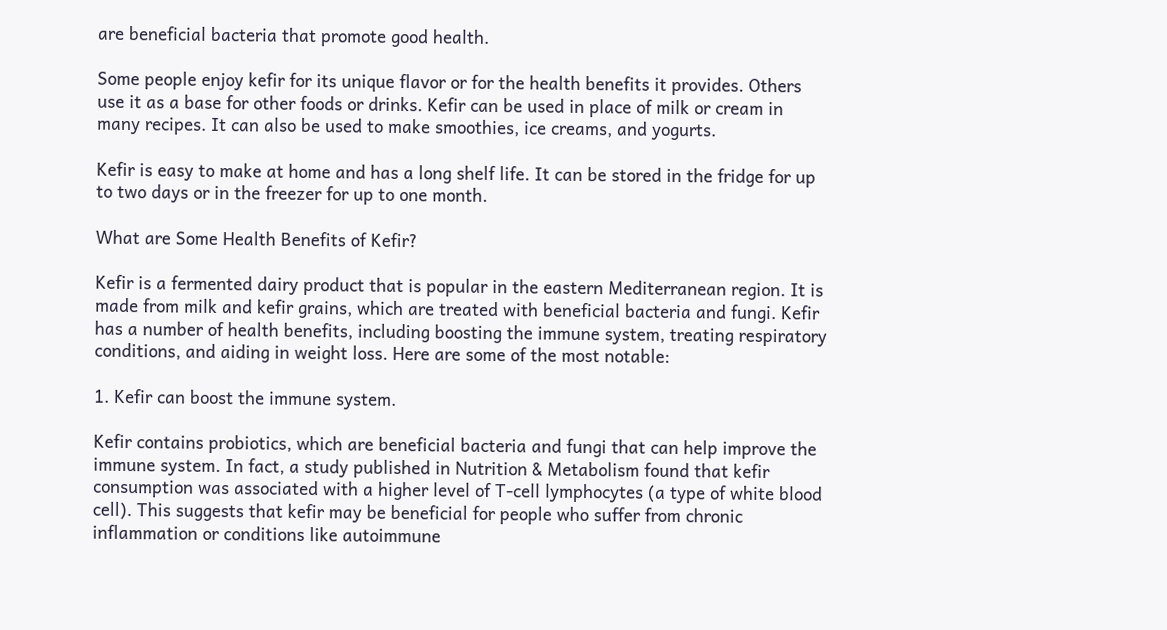are beneficial bacteria that promote good health.

Some people enjoy kefir for its unique flavor or for the health benefits it provides. Others use it as a base for other foods or drinks. Kefir can be used in place of milk or cream in many recipes. It can also be used to make smoothies, ice creams, and yogurts.

Kefir is easy to make at home and has a long shelf life. It can be stored in the fridge for up to two days or in the freezer for up to one month.

What are Some Health Benefits of Kefir?

Kefir is a fermented dairy product that is popular in the eastern Mediterranean region. It is made from milk and kefir grains, which are treated with beneficial bacteria and fungi. Kefir has a number of health benefits, including boosting the immune system, treating respiratory conditions, and aiding in weight loss. Here are some of the most notable:

1. Kefir can boost the immune system.

Kefir contains probiotics, which are beneficial bacteria and fungi that can help improve the immune system. In fact, a study published in Nutrition & Metabolism found that kefir consumption was associated with a higher level of T-cell lymphocytes (a type of white blood cell). This suggests that kefir may be beneficial for people who suffer from chronic inflammation or conditions like autoimmune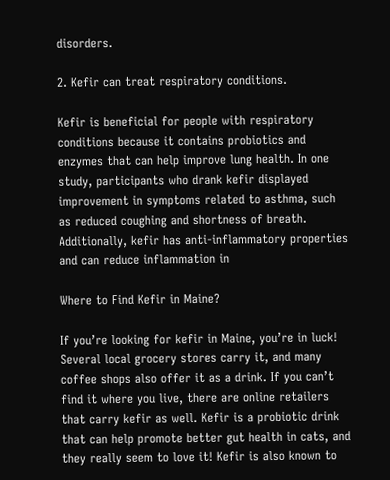disorders.

2. Kefir can treat respiratory conditions.

Kefir is beneficial for people with respiratory conditions because it contains probiotics and enzymes that can help improve lung health. In one study, participants who drank kefir displayed improvement in symptoms related to asthma, such as reduced coughing and shortness of breath. Additionally, kefir has anti-inflammatory properties and can reduce inflammation in

Where to Find Kefir in Maine?

If you’re looking for kefir in Maine, you’re in luck! Several local grocery stores carry it, and many coffee shops also offer it as a drink. If you can’t find it where you live, there are online retailers that carry kefir as well. Kefir is a probiotic drink that can help promote better gut health in cats, and they really seem to love it! Kefir is also known to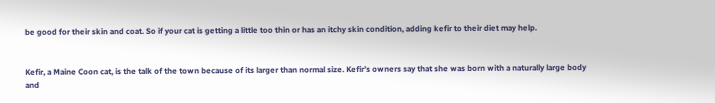be good for their skin and coat. So if your cat is getting a little too thin or has an itchy skin condition, adding kefir to their diet may help.


Kefir, a Maine Coon cat, is the talk of the town because of its larger than normal size. Kefir’s owners say that she was born with a naturally large body and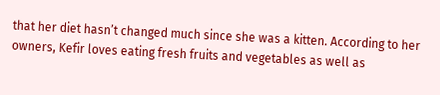that her diet hasn’t changed much since she was a kitten. According to her owners, Kefir loves eating fresh fruits and vegetables as well as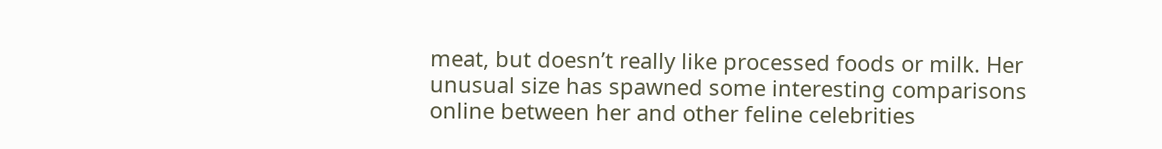meat, but doesn’t really like processed foods or milk. Her unusual size has spawned some interesting comparisons online between her and other feline celebrities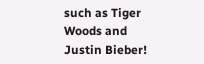such as Tiger Woods and Justin Bieber!